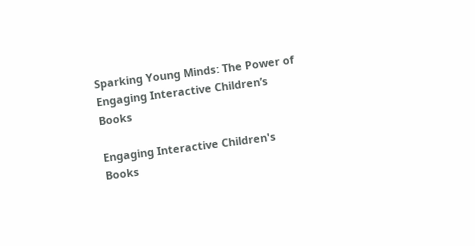Sparking Young Minds: The Power of Engaging Interactive Children’s Books

Engaging Interactive Children's Books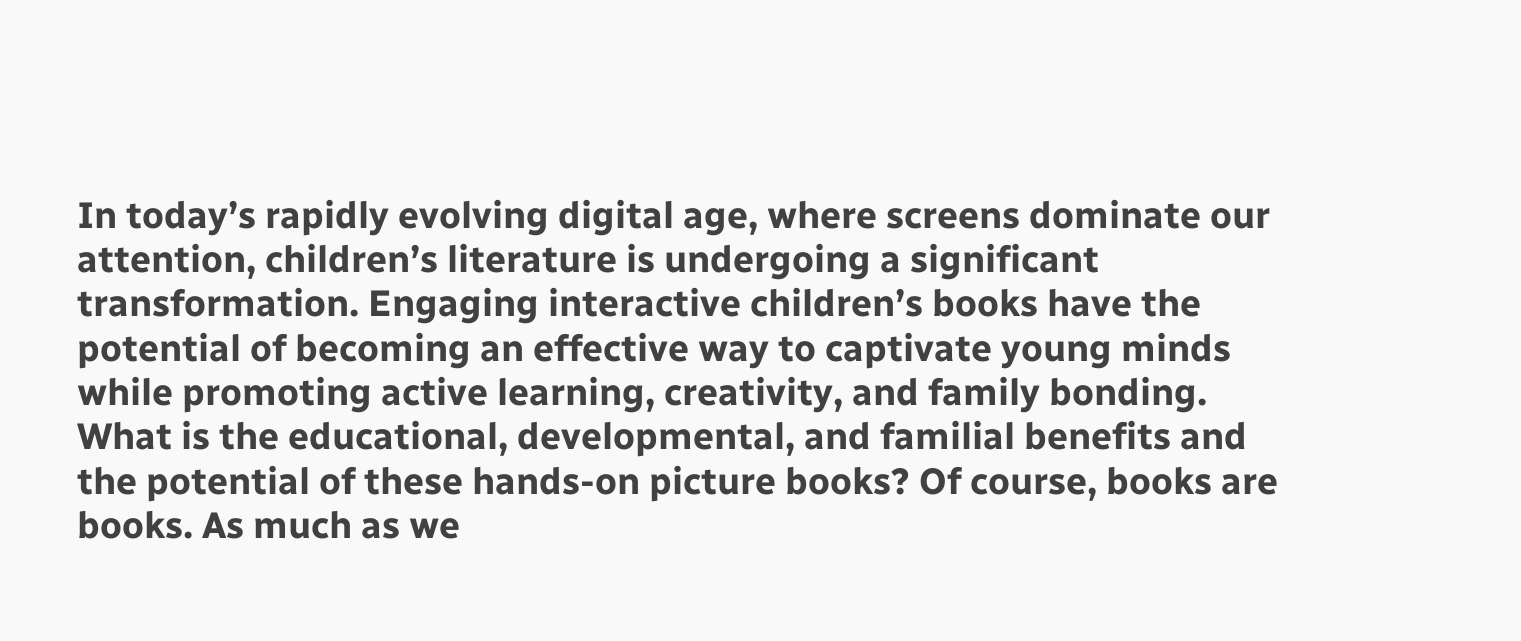In today’s rapidly evolving digital age, where screens dominate our attention, children’s literature is undergoing a significant transformation. Engaging interactive children’s books have the potential of becoming an effective way to captivate young minds while promoting active learning, creativity, and family bonding. What is the educational, developmental, and familial benefits and the potential of these hands-on picture books? Of course, books are books. As much as we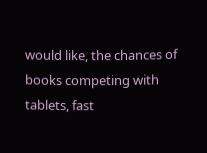would like, the chances of books competing with tablets, fast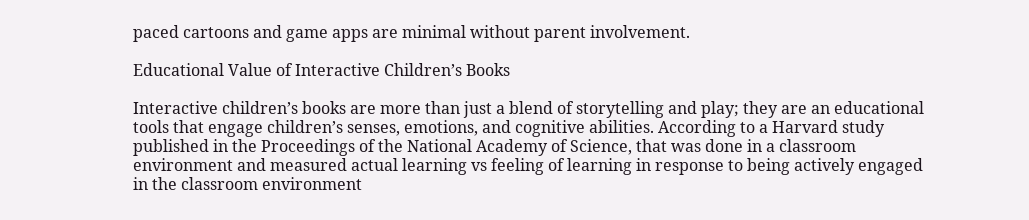paced cartoons and game apps are minimal without parent involvement.

Educational Value of Interactive Children’s Books

Interactive children’s books are more than just a blend of storytelling and play; they are an educational tools that engage children’s senses, emotions, and cognitive abilities. According to a Harvard study published in the Proceedings of the National Academy of Science, that was done in a classroom environment and measured actual learning vs feeling of learning in response to being actively engaged in the classroom environment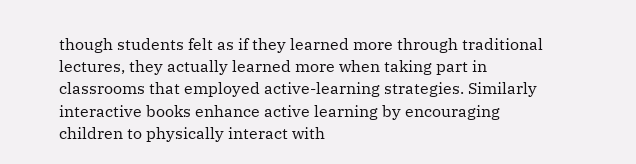though students felt as if they learned more through traditional lectures, they actually learned more when taking part in classrooms that employed active-learning strategies. Similarly interactive books enhance active learning by encouraging children to physically interact with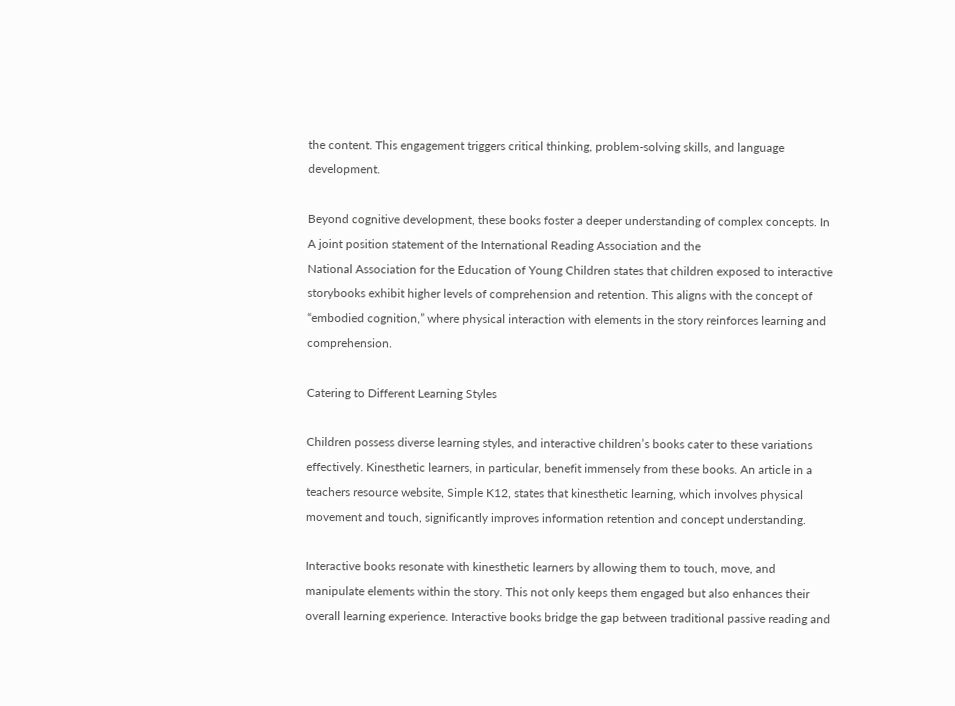the content. This engagement triggers critical thinking, problem-solving skills, and language development.

Beyond cognitive development, these books foster a deeper understanding of complex concepts. In A joint position statement of the International Reading Association and the
National Association for the Education of Young Children states that children exposed to interactive storybooks exhibit higher levels of comprehension and retention. This aligns with the concept of “embodied cognition,” where physical interaction with elements in the story reinforces learning and comprehension.

Catering to Different Learning Styles

Children possess diverse learning styles, and interactive children’s books cater to these variations effectively. Kinesthetic learners, in particular, benefit immensely from these books. An article in a teachers resource website, Simple K12, states that kinesthetic learning, which involves physical movement and touch, significantly improves information retention and concept understanding.

Interactive books resonate with kinesthetic learners by allowing them to touch, move, and manipulate elements within the story. This not only keeps them engaged but also enhances their overall learning experience. Interactive books bridge the gap between traditional passive reading and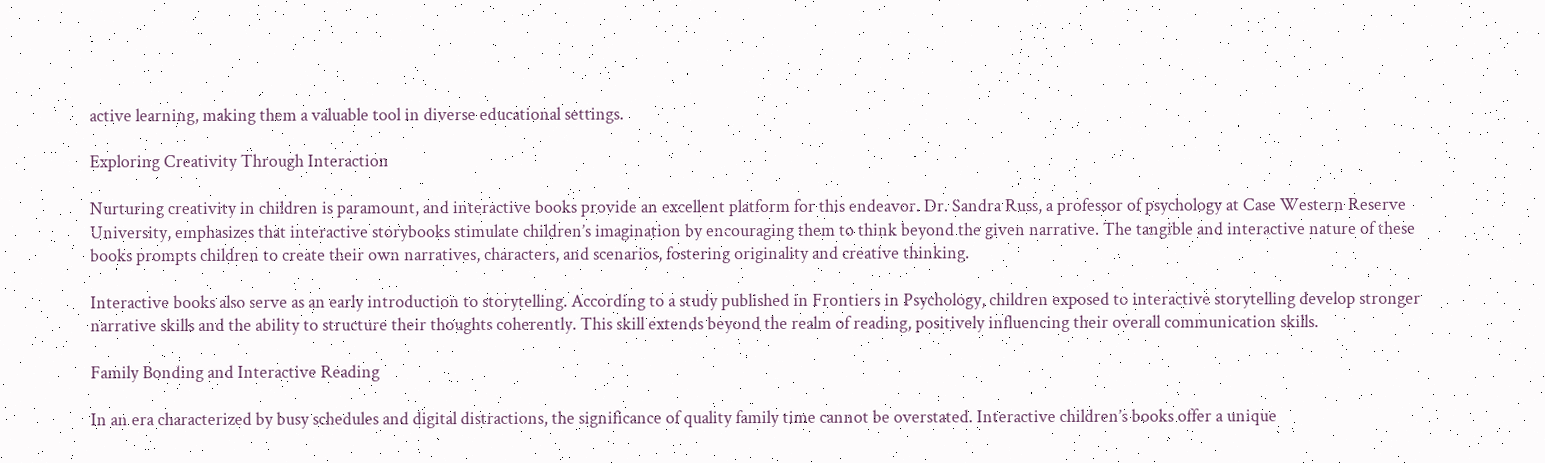active learning, making them a valuable tool in diverse educational settings.

Exploring Creativity Through Interaction

Nurturing creativity in children is paramount, and interactive books provide an excellent platform for this endeavor. Dr. Sandra Russ, a professor of psychology at Case Western Reserve University, emphasizes that interactive storybooks stimulate children’s imagination by encouraging them to think beyond the given narrative. The tangible and interactive nature of these books prompts children to create their own narratives, characters, and scenarios, fostering originality and creative thinking.

Interactive books also serve as an early introduction to storytelling. According to a study published in Frontiers in Psychology, children exposed to interactive storytelling develop stronger narrative skills and the ability to structure their thoughts coherently. This skill extends beyond the realm of reading, positively influencing their overall communication skills.

Family Bonding and Interactive Reading

In an era characterized by busy schedules and digital distractions, the significance of quality family time cannot be overstated. Interactive children’s books offer a unique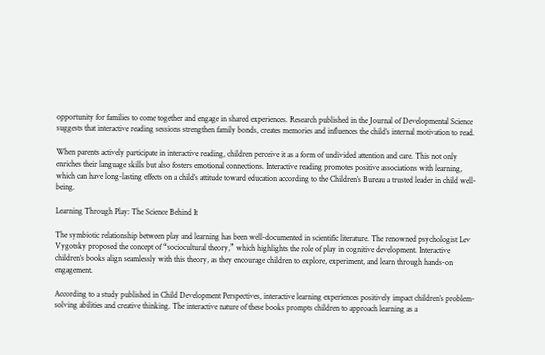opportunity for families to come together and engage in shared experiences. Research published in the Journal of Developmental Science suggests that interactive reading sessions strengthen family bonds, creates memories and influences the child’s internal motivation to read.

When parents actively participate in interactive reading, children perceive it as a form of undivided attention and care. This not only enriches their language skills but also fosters emotional connections. Interactive reading promotes positive associations with learning, which can have long-lasting effects on a child’s attitude toward education according to the Children’s Bureau a trusted leader in child well-being.

Learning Through Play: The Science Behind It

The symbiotic relationship between play and learning has been well-documented in scientific literature. The renowned psychologist Lev Vygotsky proposed the concept of “sociocultural theory,” which highlights the role of play in cognitive development. Interactive children’s books align seamlessly with this theory, as they encourage children to explore, experiment, and learn through hands-on engagement.

According to a study published in Child Development Perspectives, interactive learning experiences positively impact children’s problem-solving abilities and creative thinking. The interactive nature of these books prompts children to approach learning as a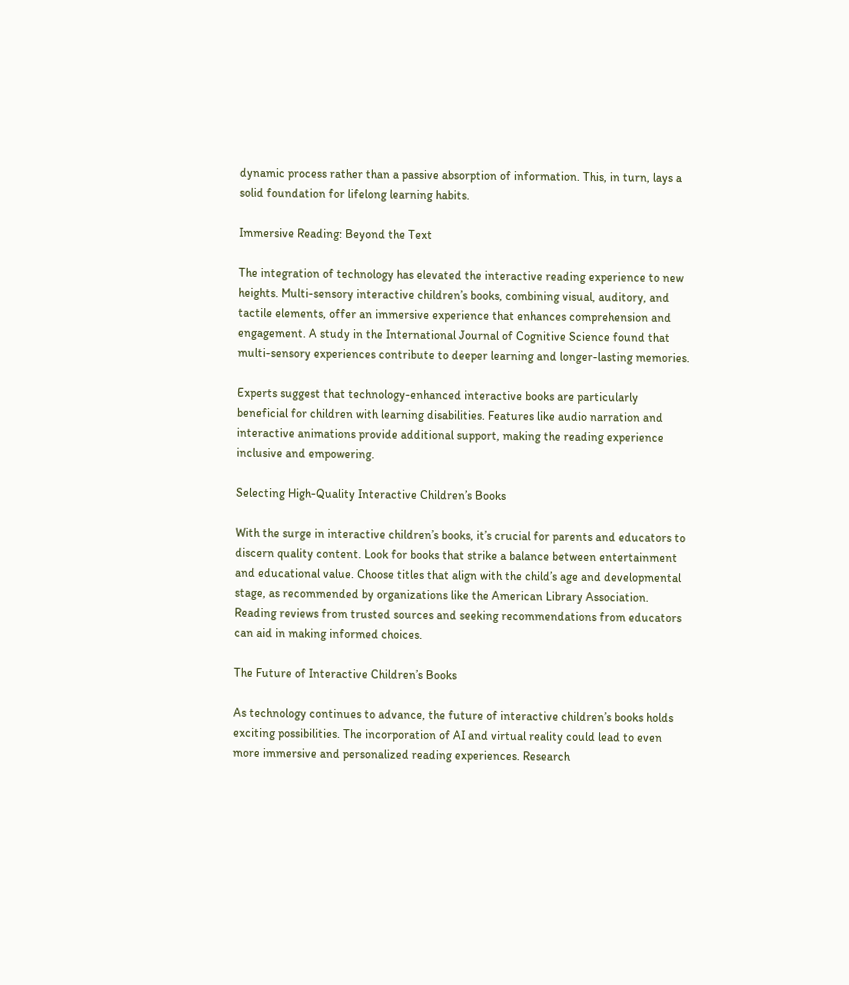dynamic process rather than a passive absorption of information. This, in turn, lays a solid foundation for lifelong learning habits.

Immersive Reading: Beyond the Text

The integration of technology has elevated the interactive reading experience to new heights. Multi-sensory interactive children’s books, combining visual, auditory, and tactile elements, offer an immersive experience that enhances comprehension and engagement. A study in the International Journal of Cognitive Science found that multi-sensory experiences contribute to deeper learning and longer-lasting memories.

Experts suggest that technology-enhanced interactive books are particularly beneficial for children with learning disabilities. Features like audio narration and interactive animations provide additional support, making the reading experience inclusive and empowering.

Selecting High-Quality Interactive Children’s Books

With the surge in interactive children’s books, it’s crucial for parents and educators to discern quality content. Look for books that strike a balance between entertainment and educational value. Choose titles that align with the child’s age and developmental stage, as recommended by organizations like the American Library Association. Reading reviews from trusted sources and seeking recommendations from educators can aid in making informed choices.

The Future of Interactive Children’s Books

As technology continues to advance, the future of interactive children’s books holds exciting possibilities. The incorporation of AI and virtual reality could lead to even more immersive and personalized reading experiences. Research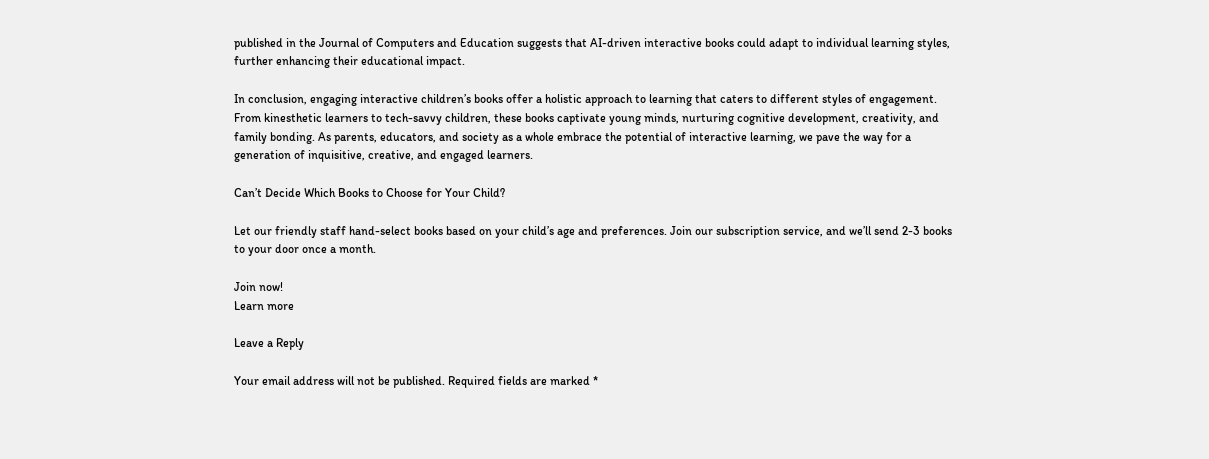published in the Journal of Computers and Education suggests that AI-driven interactive books could adapt to individual learning styles, further enhancing their educational impact.

In conclusion, engaging interactive children’s books offer a holistic approach to learning that caters to different styles of engagement. From kinesthetic learners to tech-savvy children, these books captivate young minds, nurturing cognitive development, creativity, and family bonding. As parents, educators, and society as a whole embrace the potential of interactive learning, we pave the way for a generation of inquisitive, creative, and engaged learners.

Can’t Decide Which Books to Choose for Your Child?

Let our friendly staff hand-select books based on your child’s age and preferences. Join our subscription service, and we’ll send 2-3 books to your door once a month.

Join now!
Learn more

Leave a Reply

Your email address will not be published. Required fields are marked *